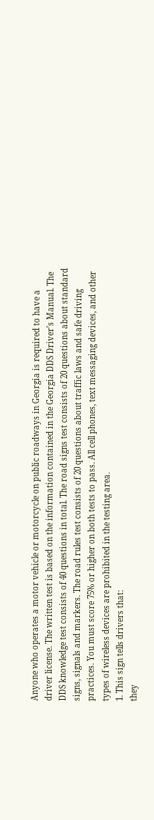Anyone who operates a motor vehicle or motorcycle on public roadways in Georgia is required to have a driver license. The written test is based on the information contained in the Georgia DDS Driver’s Manual. The DDS knowledge test consists of 40 questions in total. The road signs test consists of 20 questions about standard signs, signals and markers. The road rules test consists of 20 questions about traffic laws and safe driving practices. You must score 75% or higher on both tests to pass. All cell phones, text messaging devices, and other types of wireless devices are prohibited in the testing area.
1. This sign tells drivers that:
they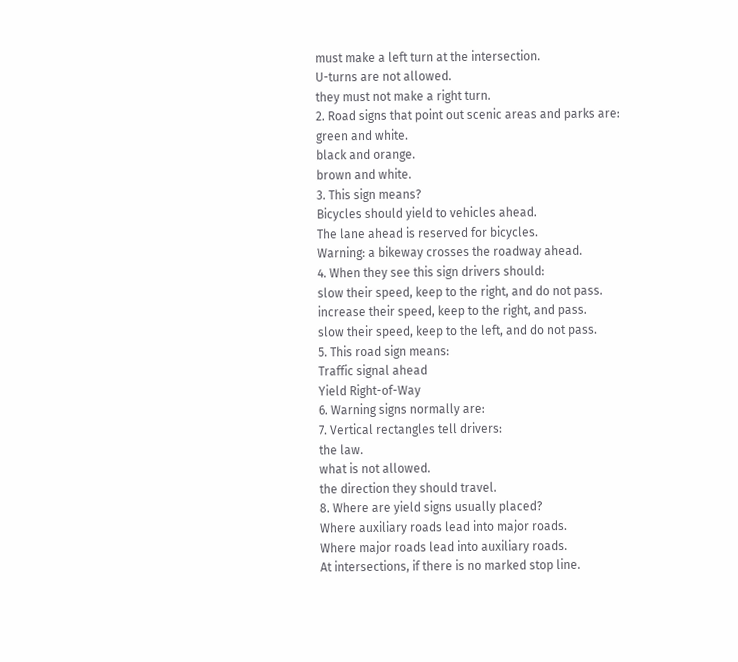must make a left turn at the intersection.
U-turns are not allowed.
they must not make a right turn.
2. Road signs that point out scenic areas and parks are:
green and white.
black and orange.
brown and white.
3. This sign means?
Bicycles should yield to vehicles ahead.
The lane ahead is reserved for bicycles.
Warning: a bikeway crosses the roadway ahead.
4. When they see this sign drivers should:
slow their speed, keep to the right, and do not pass.
increase their speed, keep to the right, and pass.
slow their speed, keep to the left, and do not pass.
5. This road sign means:
Traffic signal ahead
Yield Right-of-Way
6. Warning signs normally are:
7. Vertical rectangles tell drivers:
the law.
what is not allowed.
the direction they should travel.
8. Where are yield signs usually placed?
Where auxiliary roads lead into major roads.
Where major roads lead into auxiliary roads.
At intersections, if there is no marked stop line.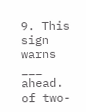9. This sign warns ___ ahead.
of two-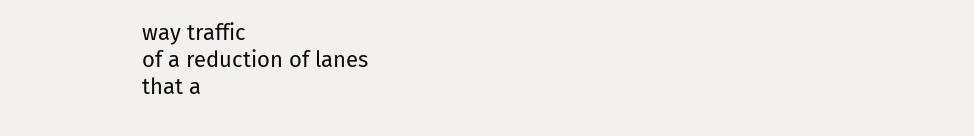way traffic
of a reduction of lanes
that a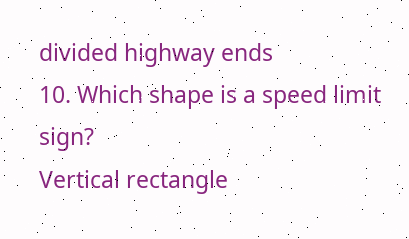divided highway ends
10. Which shape is a speed limit sign?
Vertical rectangle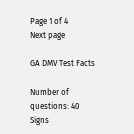Page 1 of 4
Next page

GA DMV Test Facts

Number of questions: 40
Signs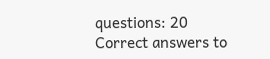questions: 20
Correct answers to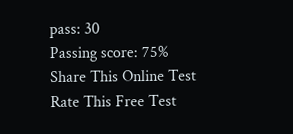pass: 30
Passing score: 75%
Share This Online Test
Rate This Free Test